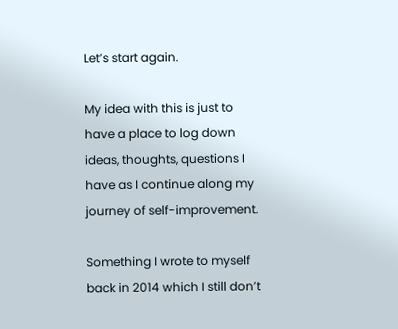Let’s start again.

My idea with this is just to have a place to log down ideas, thoughts, questions I have as I continue along my journey of self-improvement.

Something I wrote to myself back in 2014 which I still don’t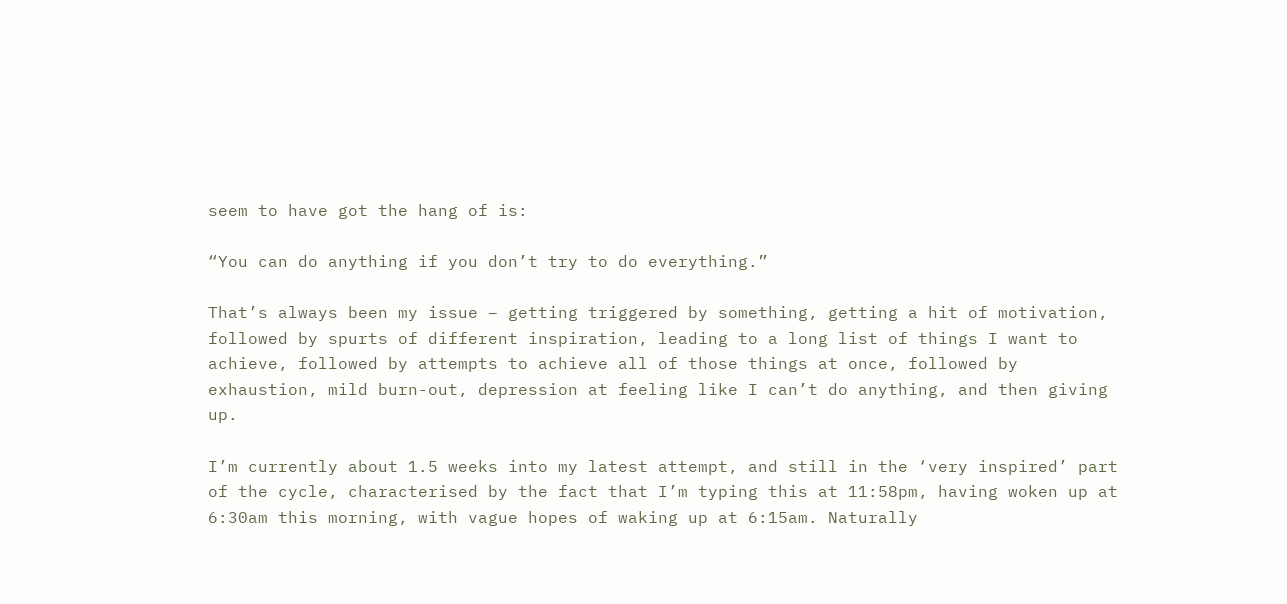seem to have got the hang of is:

“You can do anything if you don’t try to do everything.”

That’s always been my issue – getting triggered by something, getting a hit of motivation, followed by spurts of different inspiration, leading to a long list of things I want to achieve, followed by attempts to achieve all of those things at once, followed by exhaustion, mild burn-out, depression at feeling like I can’t do anything, and then giving up.

I’m currently about 1.5 weeks into my latest attempt, and still in the ‘very inspired’ part of the cycle, characterised by the fact that I’m typing this at 11:58pm, having woken up at 6:30am this morning, with vague hopes of waking up at 6:15am. Naturally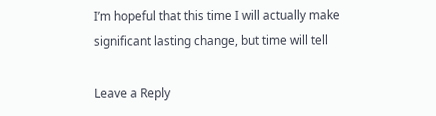I’m hopeful that this time I will actually make significant lasting change, but time will tell

Leave a Reply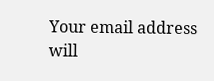Your email address will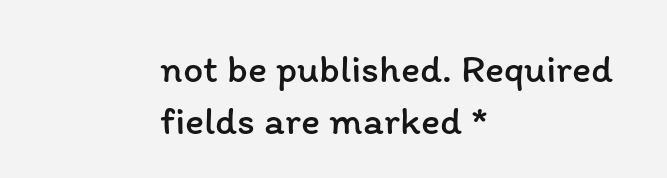not be published. Required fields are marked *